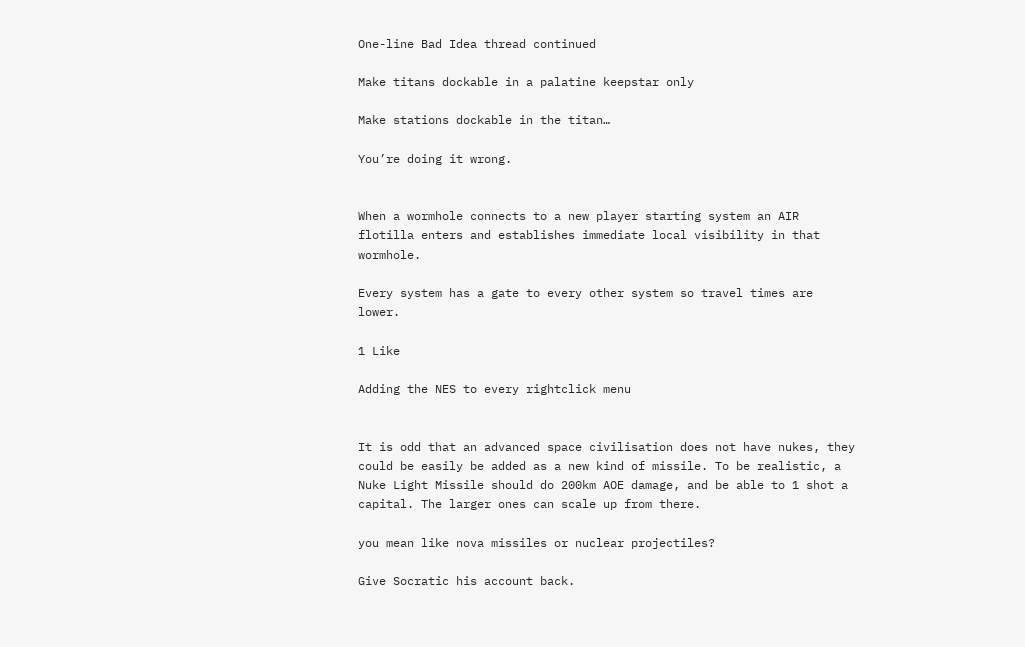One-line Bad Idea thread continued

Make titans dockable in a palatine keepstar only

Make stations dockable in the titan…

You’re doing it wrong.


When a wormhole connects to a new player starting system an AIR flotilla enters and establishes immediate local visibility in that wormhole.

Every system has a gate to every other system so travel times are lower.

1 Like

Adding the NES to every rightclick menu


It is odd that an advanced space civilisation does not have nukes, they could be easily be added as a new kind of missile. To be realistic, a Nuke Light Missile should do 200km AOE damage, and be able to 1 shot a capital. The larger ones can scale up from there.

you mean like nova missiles or nuclear projectiles?

Give Socratic his account back.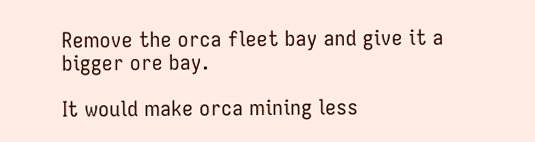Remove the orca fleet bay and give it a bigger ore bay.

It would make orca mining less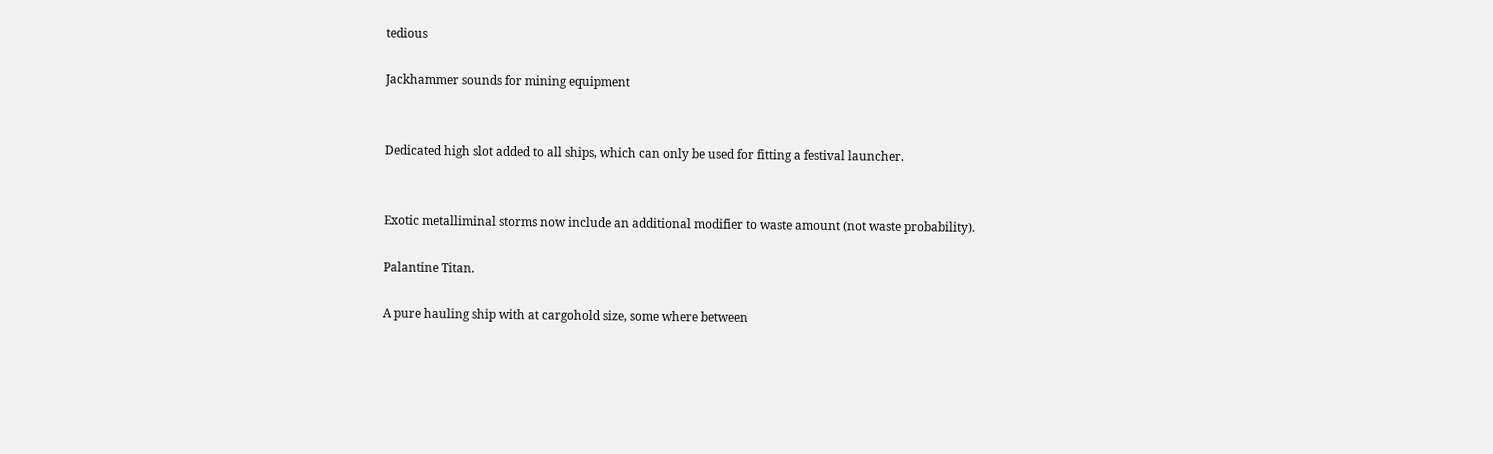tedious

Jackhammer sounds for mining equipment


Dedicated high slot added to all ships, which can only be used for fitting a festival launcher.


Exotic metalliminal storms now include an additional modifier to waste amount (not waste probability).

Palantine Titan.

A pure hauling ship with at cargohold size, some where between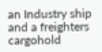an Industry ship and a freighters cargohold